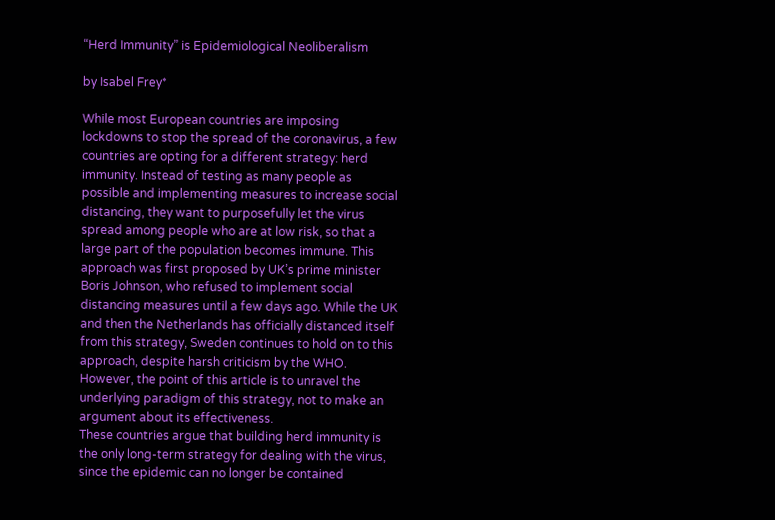“Herd Immunity” is Epidemiological Neoliberalism

by Isabel Frey*

While most European countries are imposing lockdowns to stop the spread of the coronavirus, a few countries are opting for a different strategy: herd immunity. Instead of testing as many people as possible and implementing measures to increase social distancing, they want to purposefully let the virus spread among people who are at low risk, so that a large part of the population becomes immune. This approach was first proposed by UK’s prime minister Boris Johnson, who refused to implement social distancing measures until a few days ago. While the UK and then the Netherlands has officially distanced itself from this strategy, Sweden continues to hold on to this approach, despite harsh criticism by the WHO. However, the point of this article is to unravel the underlying paradigm of this strategy, not to make an argument about its effectiveness.
These countries argue that building herd immunity is the only long-term strategy for dealing with the virus, since the epidemic can no longer be contained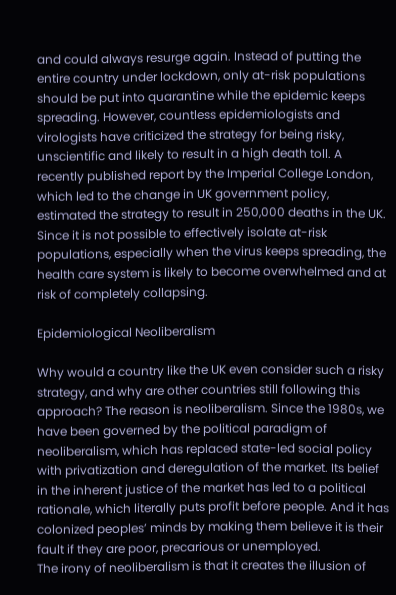and could always resurge again. Instead of putting the entire country under lockdown, only at-risk populations should be put into quarantine while the epidemic keeps spreading. However, countless epidemiologists and virologists have criticized the strategy for being risky, unscientific and likely to result in a high death toll. A recently published report by the Imperial College London, which led to the change in UK government policy, estimated the strategy to result in 250,000 deaths in the UK. Since it is not possible to effectively isolate at-risk populations, especially when the virus keeps spreading, the health care system is likely to become overwhelmed and at risk of completely collapsing.

Epidemiological Neoliberalism

Why would a country like the UK even consider such a risky strategy, and why are other countries still following this approach? The reason is neoliberalism. Since the 1980s, we have been governed by the political paradigm of neoliberalism, which has replaced state-led social policy with privatization and deregulation of the market. Its belief in the inherent justice of the market has led to a political rationale, which literally puts profit before people. And it has colonized peoples’ minds by making them believe it is their fault if they are poor, precarious or unemployed.
The irony of neoliberalism is that it creates the illusion of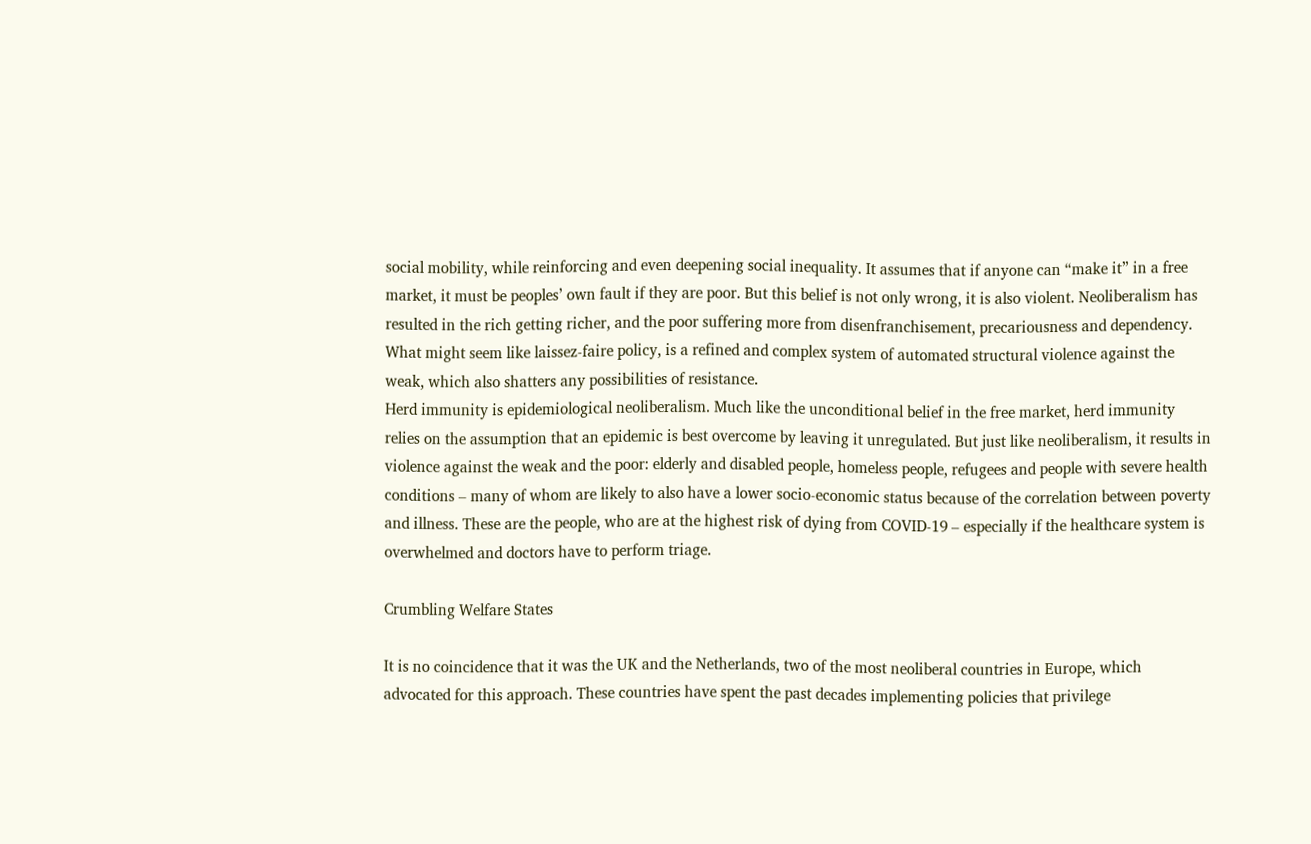social mobility, while reinforcing and even deepening social inequality. It assumes that if anyone can “make it” in a free market, it must be peoples’ own fault if they are poor. But this belief is not only wrong, it is also violent. Neoliberalism has resulted in the rich getting richer, and the poor suffering more from disenfranchisement, precariousness and dependency. What might seem like laissez-faire policy, is a refined and complex system of automated structural violence against the weak, which also shatters any possibilities of resistance.
Herd immunity is epidemiological neoliberalism. Much like the unconditional belief in the free market, herd immunity relies on the assumption that an epidemic is best overcome by leaving it unregulated. But just like neoliberalism, it results in violence against the weak and the poor: elderly and disabled people, homeless people, refugees and people with severe health conditions – many of whom are likely to also have a lower socio-economic status because of the correlation between poverty and illness. These are the people, who are at the highest risk of dying from COVID-19 – especially if the healthcare system is overwhelmed and doctors have to perform triage.

Crumbling Welfare States

It is no coincidence that it was the UK and the Netherlands, two of the most neoliberal countries in Europe, which advocated for this approach. These countries have spent the past decades implementing policies that privilege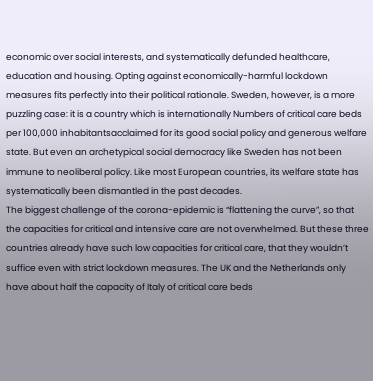economic over social interests, and systematically defunded healthcare, education and housing. Opting against economically-harmful lockdown measures fits perfectly into their political rationale. Sweden, however, is a more puzzling case: it is a country which is internationally Numbers of critical care beds per 100,000 inhabitantsacclaimed for its good social policy and generous welfare state. But even an archetypical social democracy like Sweden has not been immune to neoliberal policy. Like most European countries, its welfare state has systematically been dismantled in the past decades.
The biggest challenge of the corona-epidemic is “flattening the curve”, so that the capacities for critical and intensive care are not overwhelmed. But these three countries already have such low capacities for critical care, that they wouldn’t suffice even with strict lockdown measures. The UK and the Netherlands only have about half the capacity of Italy of critical care beds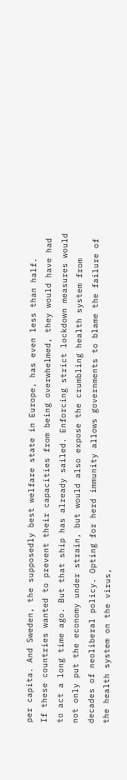per capita. And Sweden, the supposedly best welfare state in Europe, has even less than half.
If these countries wanted to prevent their capacities from being overwhelmed, they would have had to act a long time ago. But that ship has already sailed. Enforcing strict lockdown measures would not only put the economy under strain, but would also expose the crumbling health system from decades of neoliberal policy. Opting for herd immunity allows governments to blame the failure of the health system on the virus,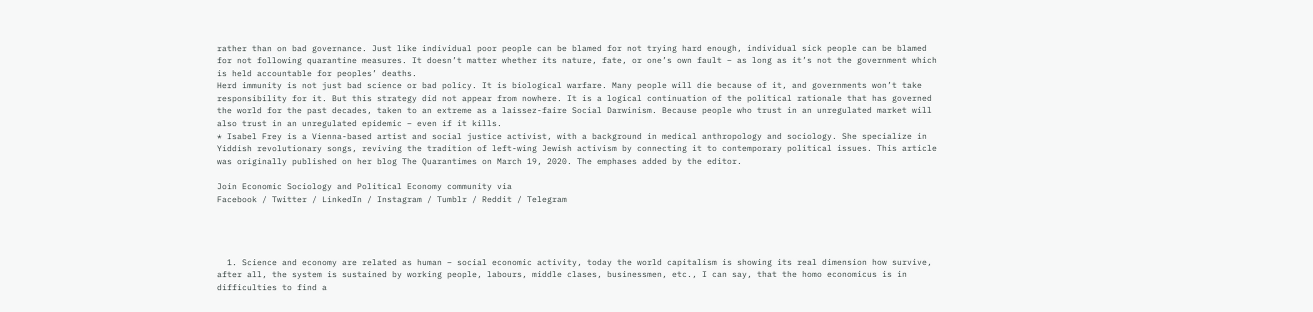rather than on bad governance. Just like individual poor people can be blamed for not trying hard enough, individual sick people can be blamed for not following quarantine measures. It doesn’t matter whether its nature, fate, or one’s own fault – as long as it’s not the government which is held accountable for peoples’ deaths.
Herd immunity is not just bad science or bad policy. It is biological warfare. Many people will die because of it, and governments won’t take responsibility for it. But this strategy did not appear from nowhere. It is a logical continuation of the political rationale that has governed the world for the past decades, taken to an extreme as a laissez-faire Social Darwinism. Because people who trust in an unregulated market will also trust in an unregulated epidemic – even if it kills.
* Isabel Frey is a Vienna-based artist and social justice activist, with a background in medical anthropology and sociology. She specialize in Yiddish revolutionary songs, reviving the tradition of left-wing Jewish activism by connecting it to contemporary political issues. This article was originally published on her blog The Quarantimes on March 19, 2020. The emphases added by the editor.

Join Economic Sociology and Political Economy community via
Facebook / Twitter / LinkedIn / Instagram / Tumblr / Reddit / Telegram




  1. Science and economy are related as human – social economic activity, today the world capitalism is showing its real dimension how survive, after all, the system is sustained by working people, labours, middle clases, businessmen, etc., I can say, that the homo economicus is in difficulties to find a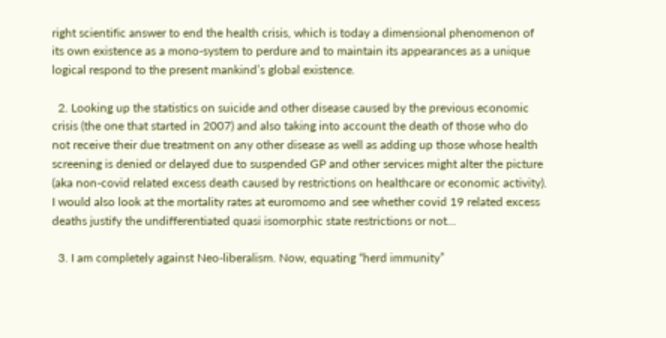right scientific answer to end the health crisis, which is today a dimensional phenomenon of its own existence as a mono-system to perdure and to maintain its appearances as a unique logical respond to the present mankind’s global existence.

  2. Looking up the statistics on suicide and other disease caused by the previous economic crisis (the one that started in 2007) and also taking into account the death of those who do not receive their due treatment on any other disease as well as adding up those whose health screening is denied or delayed due to suspended GP and other services might alter the picture (aka non-covid related excess death caused by restrictions on healthcare or economic activity). I would also look at the mortality rates at euromomo and see whether covid 19 related excess deaths justify the undifferentiated quasi isomorphic state restrictions or not…

  3. I am completely against Neo-liberalism. Now, equating “herd immunity”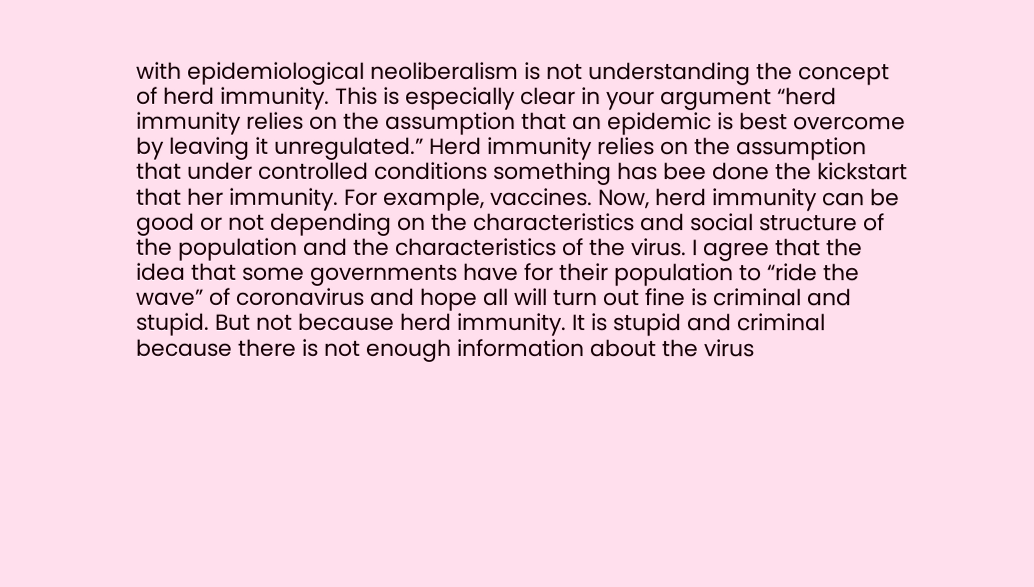with epidemiological neoliberalism is not understanding the concept of herd immunity. This is especially clear in your argument “herd immunity relies on the assumption that an epidemic is best overcome by leaving it unregulated.” Herd immunity relies on the assumption that under controlled conditions something has bee done the kickstart that her immunity. For example, vaccines. Now, herd immunity can be good or not depending on the characteristics and social structure of the population and the characteristics of the virus. I agree that the idea that some governments have for their population to “ride the wave” of coronavirus and hope all will turn out fine is criminal and stupid. But not because herd immunity. It is stupid and criminal because there is not enough information about the virus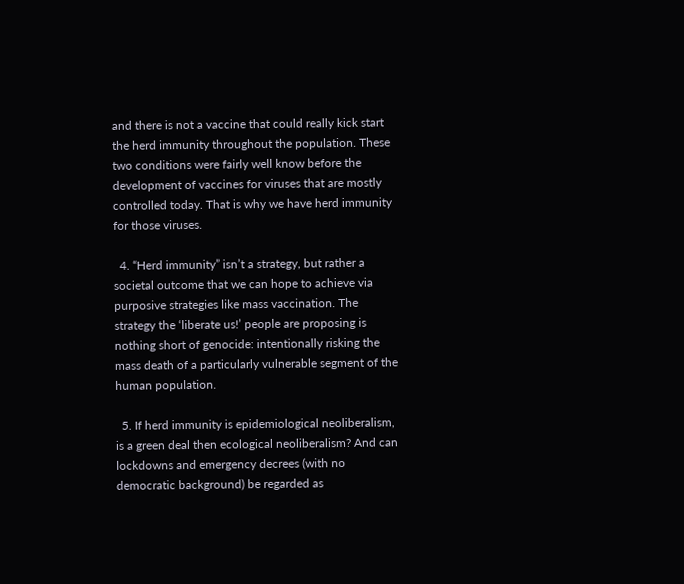and there is not a vaccine that could really kick start the herd immunity throughout the population. These two conditions were fairly well know before the development of vaccines for viruses that are mostly controlled today. That is why we have herd immunity for those viruses.

  4. “Herd immunity” isn’t a strategy, but rather a societal outcome that we can hope to achieve via purposive strategies like mass vaccination. The strategy the ‘liberate us!’ people are proposing is nothing short of genocide: intentionally risking the mass death of a particularly vulnerable segment of the human population.

  5. If herd immunity is epidemiological neoliberalism, is a green deal then ecological neoliberalism? And can lockdowns and emergency decrees (with no democratic background) be regarded as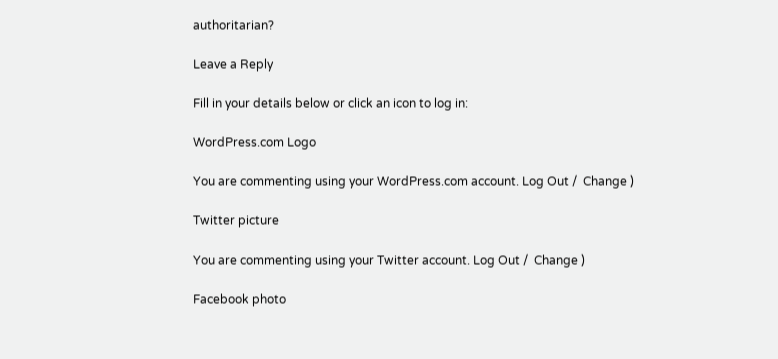authoritarian?

Leave a Reply

Fill in your details below or click an icon to log in:

WordPress.com Logo

You are commenting using your WordPress.com account. Log Out /  Change )

Twitter picture

You are commenting using your Twitter account. Log Out /  Change )

Facebook photo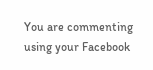You are commenting using your Facebook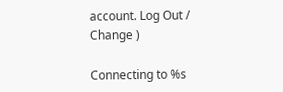account. Log Out /  Change )

Connecting to %s